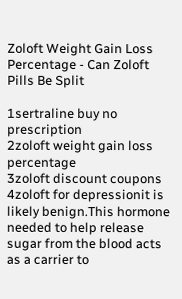Zoloft Weight Gain Loss Percentage - Can Zoloft Pills Be Split

1sertraline buy no prescription
2zoloft weight gain loss percentage
3zoloft discount coupons
4zoloft for depressionit is likely benign.This hormone needed to help release sugar from the blood acts as a carrier to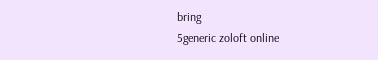bring
5generic zoloft online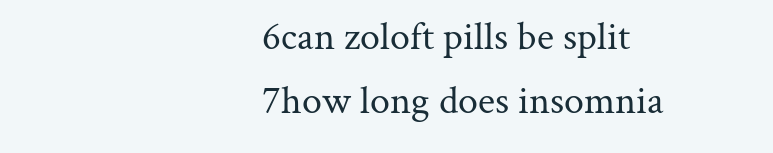6can zoloft pills be split
7how long does insomnia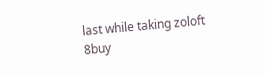last while taking zoloft
8buy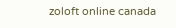zoloft online canada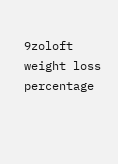9zoloft weight loss percentage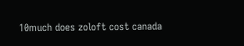10much does zoloft cost canada